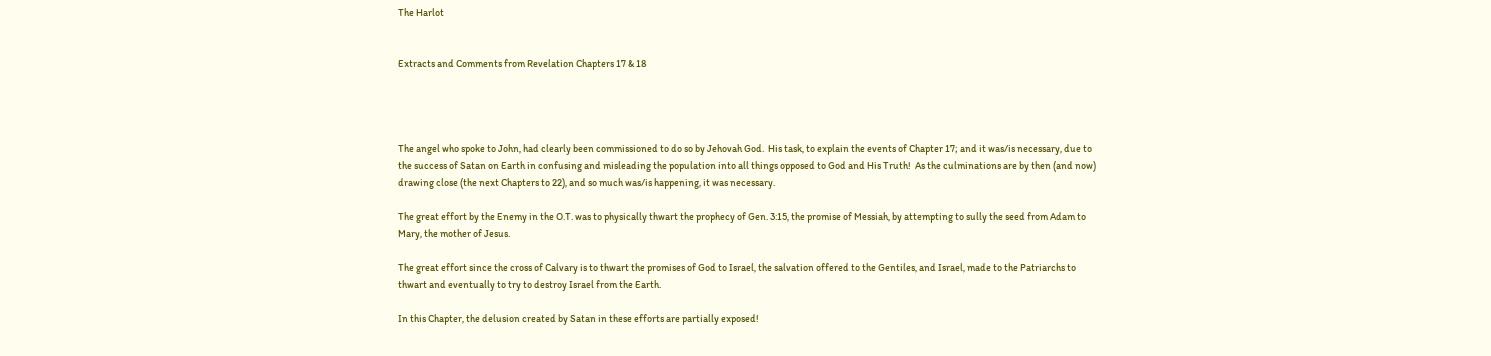The Harlot


Extracts and Comments from Revelation Chapters 17 & 18




The angel who spoke to John, had clearly been commissioned to do so by Jehovah God.  His task, to explain the events of Chapter 17; and it was/is necessary, due to the success of Satan on Earth in confusing and misleading the population into all things opposed to God and His Truth!  As the culminations are by then (and now) drawing close (the next Chapters to 22), and so much was/is happening, it was necessary.

The great effort by the Enemy in the O.T. was to physically thwart the prophecy of Gen. 3:15, the promise of Messiah, by attempting to sully the seed from Adam to Mary, the mother of Jesus.

The great effort since the cross of Calvary is to thwart the promises of God to Israel, the salvation offered to the Gentiles, and Israel, made to the Patriarchs to thwart and eventually to try to destroy Israel from the Earth.

In this Chapter, the delusion created by Satan in these efforts are partially exposed!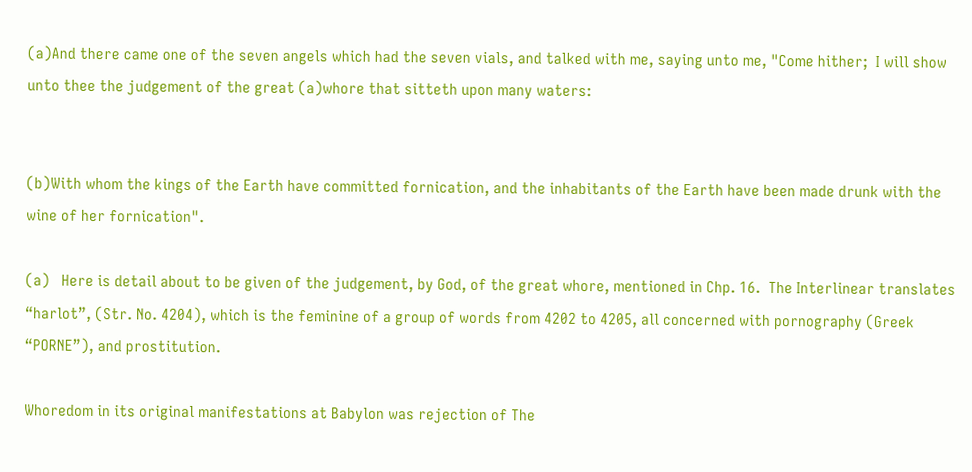(a)And there came one of the seven angels which had the seven vials, and talked with me, saying unto me, "Come hither;  I will show unto thee the judgement of the great (a)whore that sitteth upon many waters:


(b)With whom the kings of the Earth have committed fornication, and the inhabitants of the Earth have been made drunk with the wine of her fornication".

(a)   Here is detail about to be given of the judgement, by God, of the great whore, mentioned in Chp. 16.  The Interlinear translates “harlot”, (Str. No. 4204), which is the feminine of a group of words from 4202 to 4205, all concerned with pornography (Greek “PORNE”), and prostitution.

Whoredom in its original manifestations at Babylon was rejection of The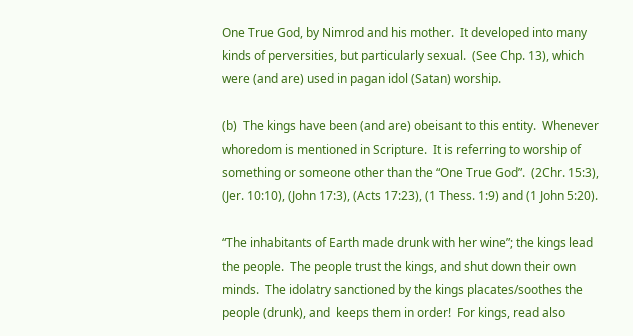One True God, by Nimrod and his mother.  It developed into many kinds of perversities, but particularly sexual.  (See Chp. 13), which were (and are) used in pagan idol (Satan) worship.

(b)  The kings have been (and are) obeisant to this entity.  Whenever whoredom is mentioned in Scripture.  It is referring to worship of something or someone other than the “One True God”.  (2Chr. 15:3), (Jer. 10:10), (John 17:3), (Acts 17:23), (1 Thess. 1:9) and (1 John 5:20).

“The inhabitants of Earth made drunk with her wine”; the kings lead the people.  The people trust the kings, and shut down their own minds.  The idolatry sanctioned by the kings placates/soothes the people (drunk), and  keeps them in order!  For kings, read also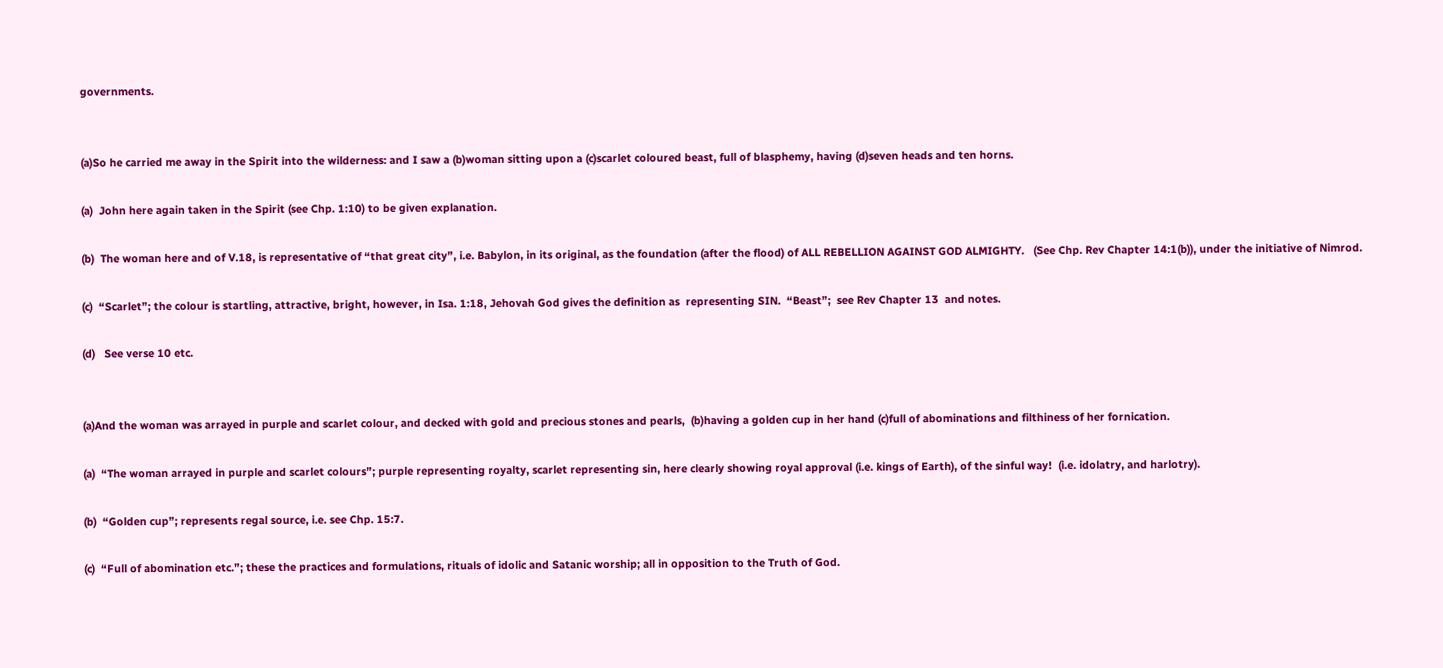governments.


(a)So he carried me away in the Spirit into the wilderness: and I saw a (b)woman sitting upon a (c)scarlet coloured beast, full of blasphemy, having (d)seven heads and ten horns.

(a)  John here again taken in the Spirit (see Chp. 1:10) to be given explanation.

(b)  The woman here and of V.18, is representative of “that great city”, i.e. Babylon, in its original, as the foundation (after the flood) of ALL REBELLION AGAINST GOD ALMIGHTY.   (See Chp. Rev Chapter 14:1(b)), under the initiative of Nimrod.

(c)  “Scarlet”; the colour is startling, attractive, bright, however, in Isa. 1:18, Jehovah God gives the definition as  representing SIN.  “Beast”;  see Rev Chapter 13  and notes.

(d)   See verse 10 etc.


(a)And the woman was arrayed in purple and scarlet colour, and decked with gold and precious stones and pearls,  (b)having a golden cup in her hand (c)full of abominations and filthiness of her fornication.

(a)  “The woman arrayed in purple and scarlet colours”; purple representing royalty, scarlet representing sin, here clearly showing royal approval (i.e. kings of Earth), of the sinful way!  (i.e. idolatry, and harlotry).

(b)  “Golden cup”; represents regal source, i.e. see Chp. 15:7.

(c)  “Full of abomination etc.”; these the practices and formulations, rituals of idolic and Satanic worship; all in opposition to the Truth of God.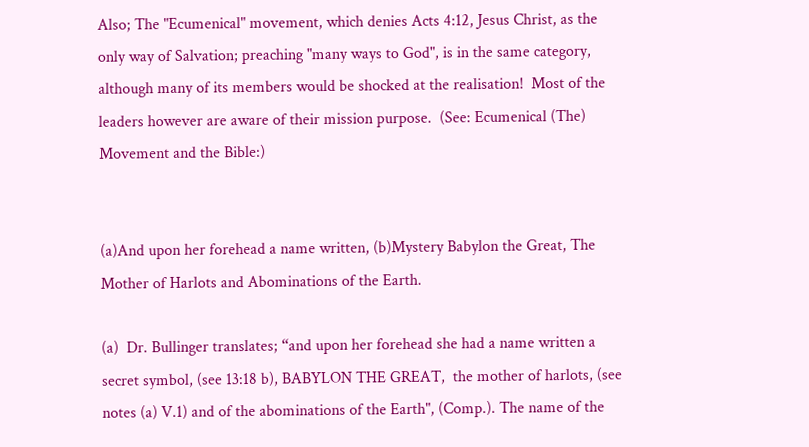Also; The "Ecumenical" movement, which denies Acts 4:12, Jesus Christ, as the only way of Salvation; preaching "many ways to God", is in the same category, although many of its members would be shocked at the realisation!  Most of the leaders however are aware of their mission purpose.  (See: Ecumenical (The) Movement and the Bible:)


(a)And upon her forehead a name written, (b)Mystery Babylon the Great, The Mother of Harlots and Abominations of the Earth.

(a)  Dr. Bullinger translates; “and upon her forehead she had a name written a secret symbol, (see 13:18 b), BABYLON THE GREAT,  the mother of harlots, (see notes (a) V.1) and of the abominations of the Earth", (Comp.). The name of the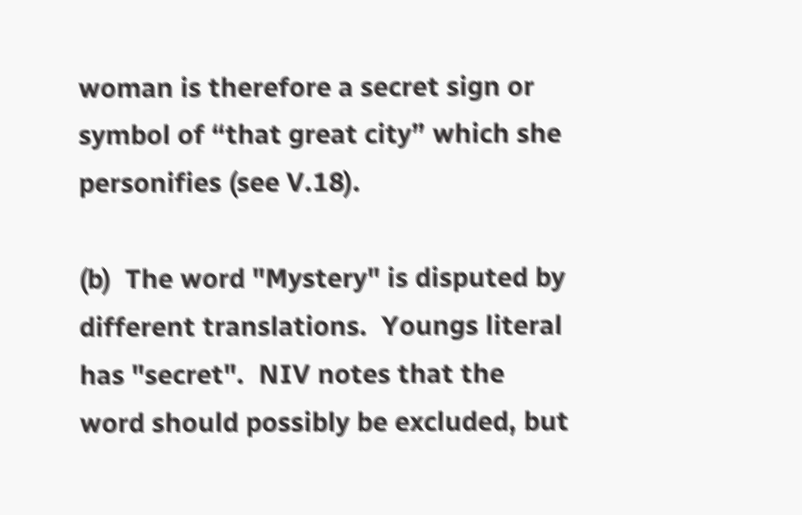woman is therefore a secret sign or symbol of “that great city” which she personifies (see V.18).

(b)  The word "Mystery" is disputed by different translations.  Youngs literal has "secret".  NIV notes that the word should possibly be excluded, but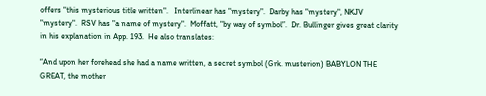offers "this mysterious title written".   Interlinear has "mystery".  Darby has "mystery", NKJV "mystery".  RSV has "a name of mystery".  Moffatt, "by way of symbol”.  Dr. Bullinger gives great clarity in his explanation in App. 193.  He also translates:

“And upon her forehead she had a name written, a secret symbol (Grk. musterion) BABYLON THE GREAT, the mother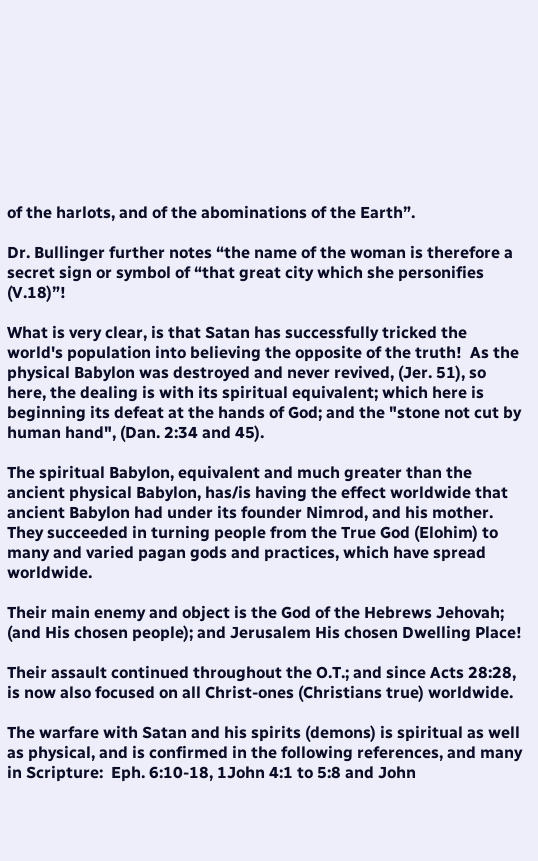of the harlots, and of the abominations of the Earth”.

Dr. Bullinger further notes “the name of the woman is therefore a secret sign or symbol of “that great city which she personifies (V.18)”!

What is very clear, is that Satan has successfully tricked the world's population into believing the opposite of the truth!  As the physical Babylon was destroyed and never revived, (Jer. 51), so here, the dealing is with its spiritual equivalent; which here is beginning its defeat at the hands of God; and the "stone not cut by human hand", (Dan. 2:34 and 45).

The spiritual Babylon, equivalent and much greater than the ancient physical Babylon, has/is having the effect worldwide that ancient Babylon had under its founder Nimrod, and his mother.  They succeeded in turning people from the True God (Elohim) to many and varied pagan gods and practices, which have spread worldwide.

Their main enemy and object is the God of the Hebrews Jehovah; (and His chosen people); and Jerusalem His chosen Dwelling Place!

Their assault continued throughout the O.T.; and since Acts 28:28, is now also focused on all Christ-ones (Christians true) worldwide.

The warfare with Satan and his spirits (demons) is spiritual as well as physical, and is confirmed in the following references, and many in Scripture:  Eph. 6:10-18, 1John 4:1 to 5:8 and John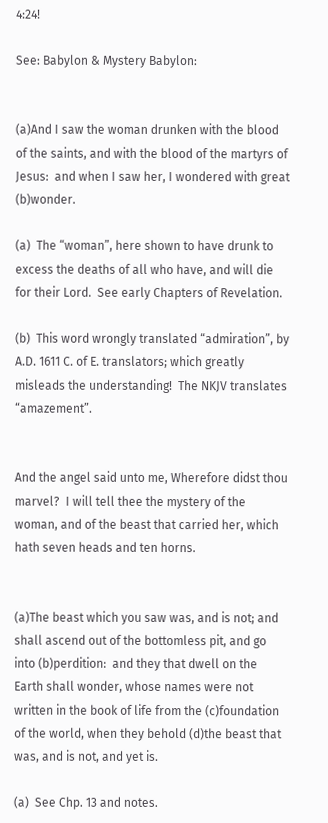4:24!

See: Babylon & Mystery Babylon:


(a)And I saw the woman drunken with the blood of the saints, and with the blood of the martyrs of Jesus:  and when I saw her, I wondered with great (b)wonder.

(a)  The “woman”, here shown to have drunk to excess the deaths of all who have, and will die for their Lord.  See early Chapters of Revelation.

(b)  This word wrongly translated “admiration”, by A.D. 1611 C. of E. translators; which greatly misleads the understanding!  The NKJV translates “amazement”.


And the angel said unto me, Wherefore didst thou marvel?  I will tell thee the mystery of the woman, and of the beast that carried her, which hath seven heads and ten horns.


(a)The beast which you saw was, and is not; and shall ascend out of the bottomless pit, and go into (b)perdition:  and they that dwell on the Earth shall wonder, whose names were not written in the book of life from the (c)foundation of the world, when they behold (d)the beast that was, and is not, and yet is.

(a)  See Chp. 13 and notes.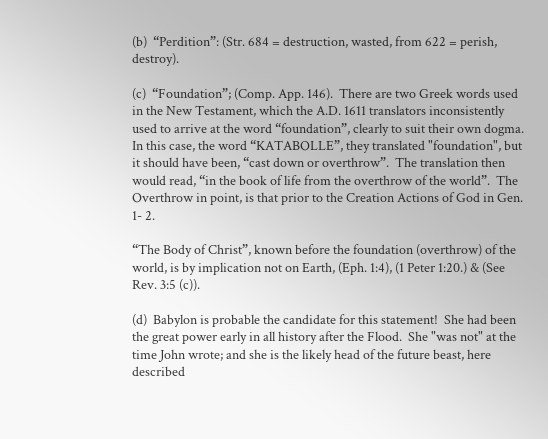(b)  “Perdition”: (Str. 684 = destruction, wasted, from 622 = perish, destroy).

(c)  “Foundation”; (Comp. App. 146).  There are two Greek words used in the New Testament, which the A.D. 1611 translators inconsistently used to arrive at the word “foundation”, clearly to suit their own dogma.  In this case, the word “KATABOLLE”, they translated "foundation", but it should have been, “cast down or overthrow”.  The translation then would read, “in the book of life from the overthrow of the world”.  The Overthrow in point, is that prior to the Creation Actions of God in Gen. 1- 2.

“The Body of Christ”, known before the foundation (overthrow) of the world, is by implication not on Earth, (Eph. 1:4), (1 Peter 1:20.) & (See Rev. 3:5 (c)).

(d)  Babylon is probable the candidate for this statement!  She had been the great power early in all history after the Flood.  She "was not" at the time John wrote; and she is the likely head of the future beast, here described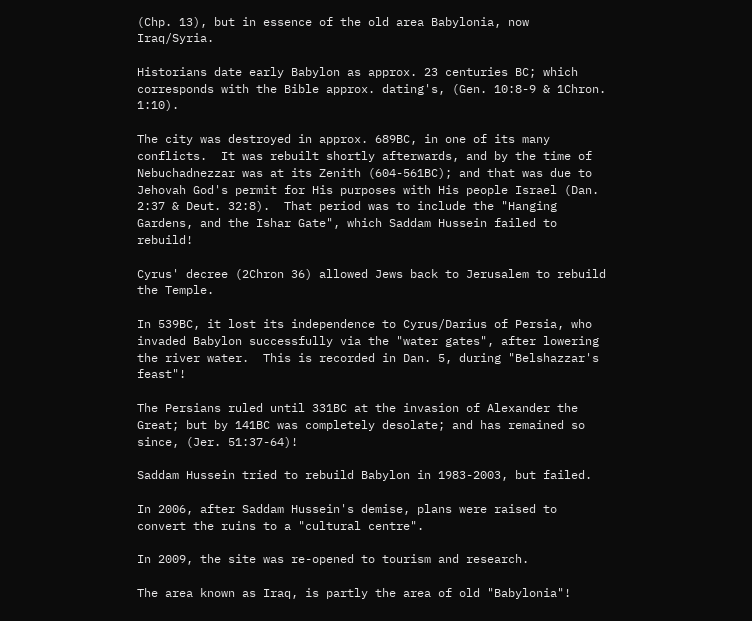(Chp. 13), but in essence of the old area Babylonia, now Iraq/Syria.

Historians date early Babylon as approx. 23 centuries BC; which corresponds with the Bible approx. dating's, (Gen. 10:8-9 & 1Chron. 1:10).

The city was destroyed in approx. 689BC, in one of its many conflicts.  It was rebuilt shortly afterwards, and by the time of Nebuchadnezzar was at its Zenith (604-561BC); and that was due to Jehovah God's permit for His purposes with His people Israel (Dan. 2:37 & Deut. 32:8).  That period was to include the "Hanging Gardens, and the Ishar Gate", which Saddam Hussein failed to rebuild!

Cyrus' decree (2Chron 36) allowed Jews back to Jerusalem to rebuild the Temple.

In 539BC, it lost its independence to Cyrus/Darius of Persia, who invaded Babylon successfully via the "water gates", after lowering the river water.  This is recorded in Dan. 5, during "Belshazzar's feast"!

The Persians ruled until 331BC at the invasion of Alexander the Great; but by 141BC was completely desolate; and has remained so since, (Jer. 51:37-64)!

Saddam Hussein tried to rebuild Babylon in 1983-2003, but failed.

In 2006, after Saddam Hussein's demise, plans were raised to convert the ruins to a "cultural centre".

In 2009, the site was re-opened to tourism and research.

The area known as Iraq, is partly the area of old "Babylonia"!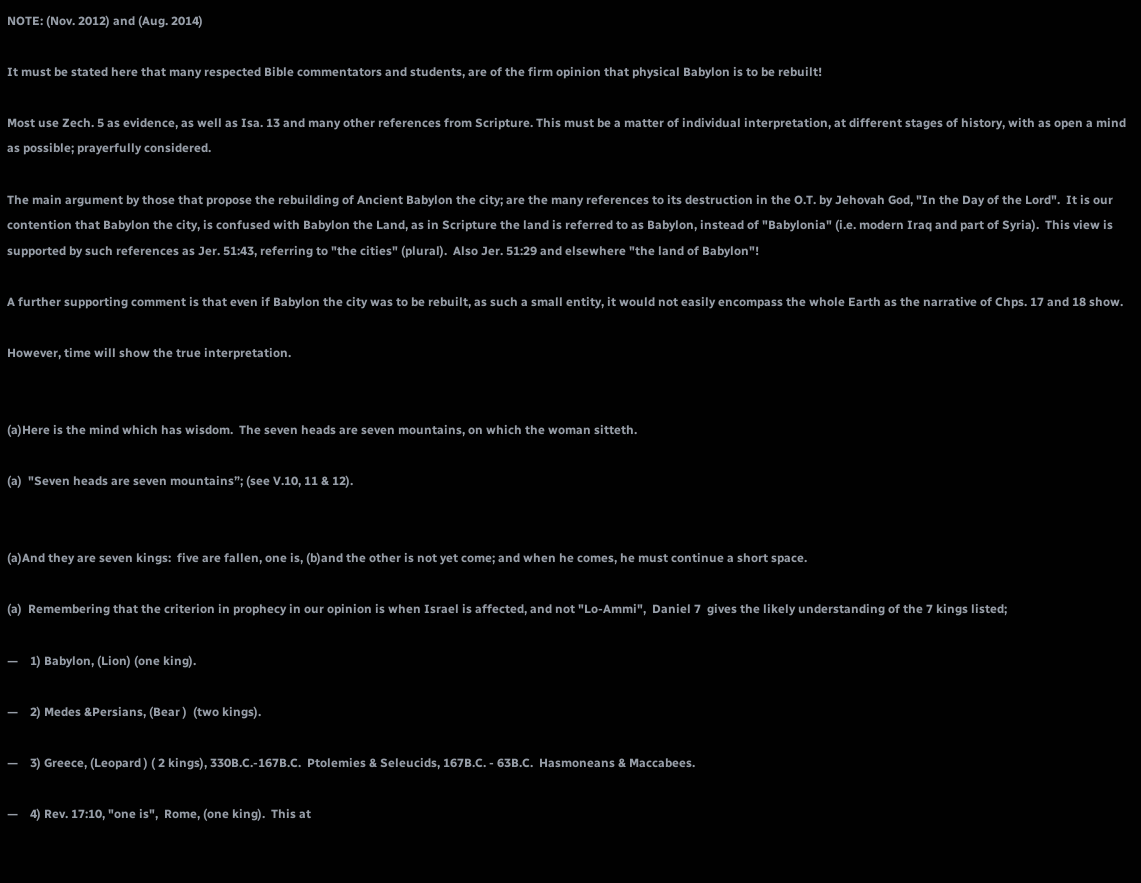NOTE: (Nov. 2012) and (Aug. 2014)

It must be stated here that many respected Bible commentators and students, are of the firm opinion that physical Babylon is to be rebuilt!

Most use Zech. 5 as evidence, as well as Isa. 13 and many other references from Scripture. This must be a matter of individual interpretation, at different stages of history, with as open a mind as possible; prayerfully considered.

The main argument by those that propose the rebuilding of Ancient Babylon the city; are the many references to its destruction in the O.T. by Jehovah God, "In the Day of the Lord".  It is our contention that Babylon the city, is confused with Babylon the Land, as in Scripture the land is referred to as Babylon, instead of "Babylonia" (i.e. modern Iraq and part of Syria).  This view is supported by such references as Jer. 51:43, referring to "the cities" (plural).  Also Jer. 51:29 and elsewhere "the land of Babylon"!

A further supporting comment is that even if Babylon the city was to be rebuilt, as such a small entity, it would not easily encompass the whole Earth as the narrative of Chps. 17 and 18 show.

However, time will show the true interpretation.


(a)Here is the mind which has wisdom.  The seven heads are seven mountains, on which the woman sitteth.

(a)  "Seven heads are seven mountains”; (see V.10, 11 & 12).


(a)And they are seven kings:  five are fallen, one is, (b)and the other is not yet come; and when he comes, he must continue a short space.

(a)  Remembering that the criterion in prophecy in our opinion is when Israel is affected, and not "Lo-Ammi",  Daniel 7  gives the likely understanding of the 7 kings listed;

—    1) Babylon, (Lion) (one king).

—    2) Medes &Persians, (Bear )  (two kings).

—    3) Greece, (Leopard ) ( 2 kings), 330B.C.-167B.C.  Ptolemies & Seleucids, 167B.C. - 63B.C.  Hasmoneans & Maccabees.

—    4) Rev. 17:10, "one is",  Rome, (one king).  This at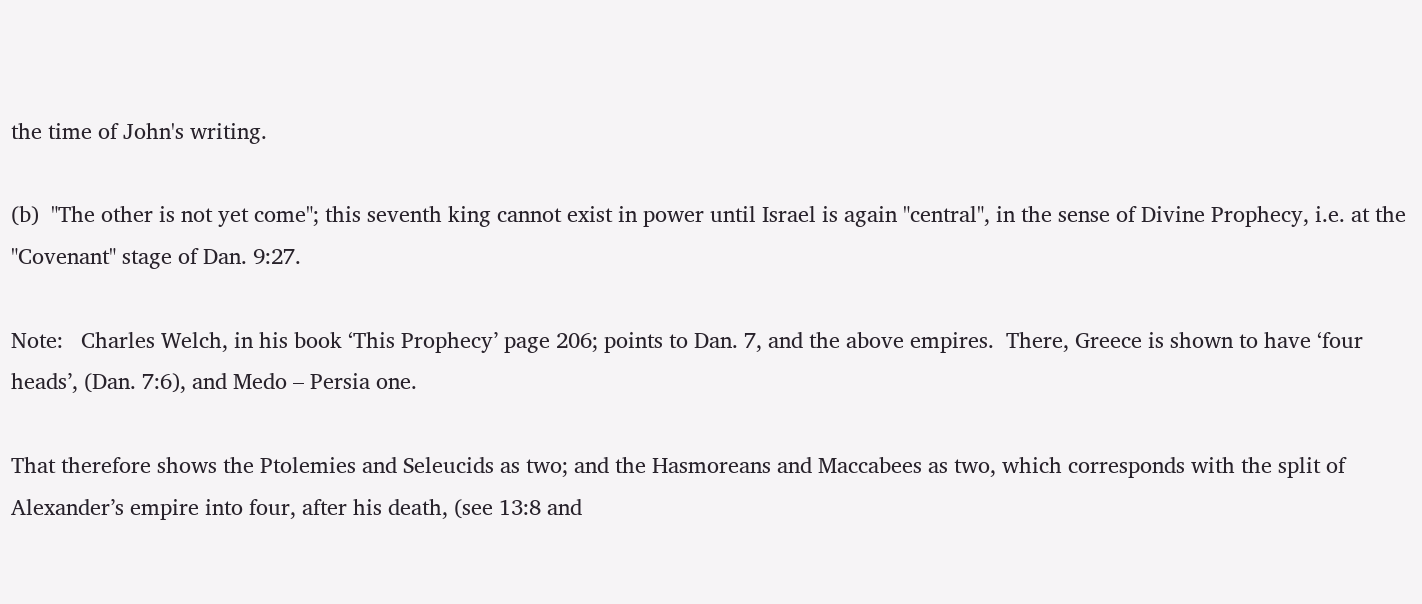the time of John's writing.

(b)  "The other is not yet come"; this seventh king cannot exist in power until Israel is again "central", in the sense of Divine Prophecy, i.e. at the "Covenant" stage of Dan. 9:27.

Note:   Charles Welch, in his book ‘This Prophecy’ page 206; points to Dan. 7, and the above empires.  There, Greece is shown to have ‘four heads’, (Dan. 7:6), and Medo – Persia one.

That therefore shows the Ptolemies and Seleucids as two; and the Hasmoreans and Maccabees as two, which corresponds with the split of Alexander’s empire into four, after his death, (see 13:8 and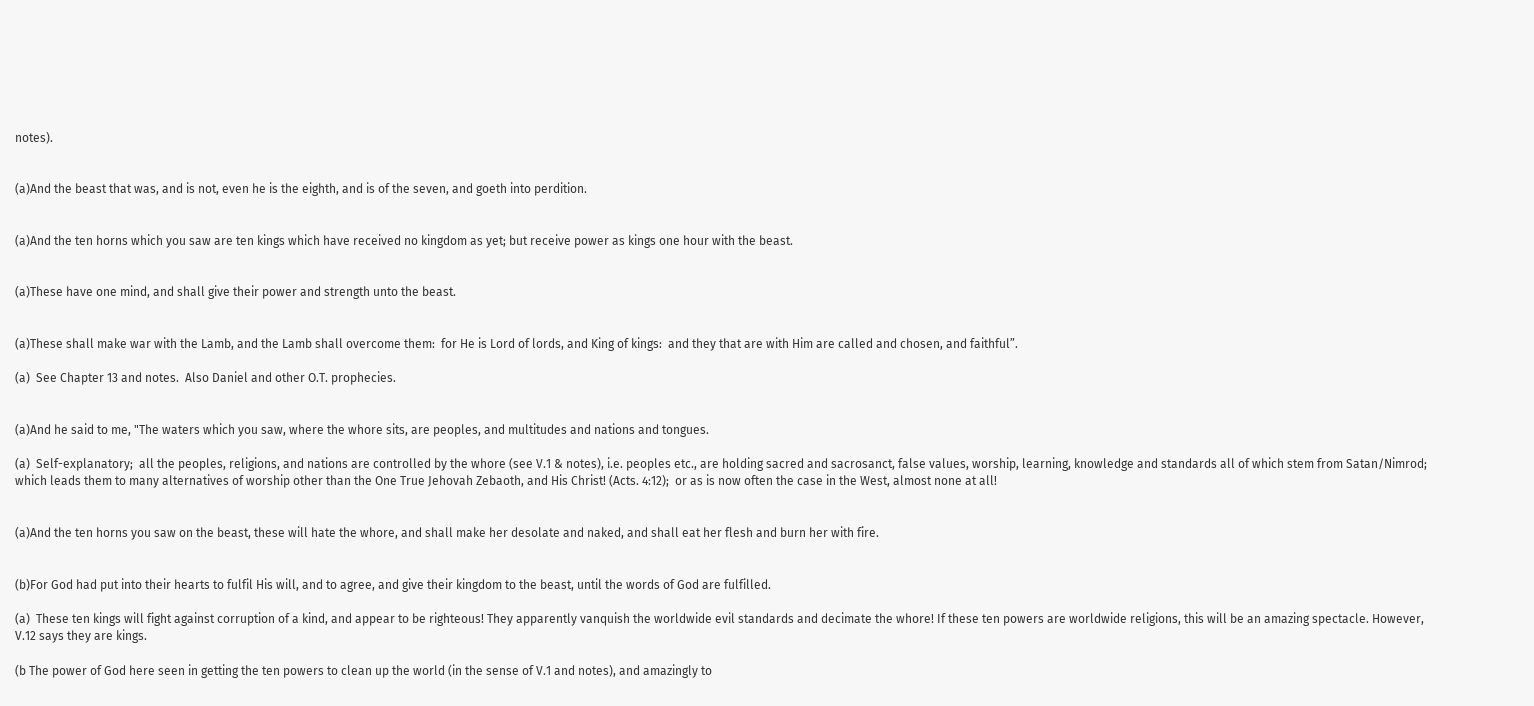notes).


(a)And the beast that was, and is not, even he is the eighth, and is of the seven, and goeth into perdition.


(a)And the ten horns which you saw are ten kings which have received no kingdom as yet; but receive power as kings one hour with the beast.


(a)These have one mind, and shall give their power and strength unto the beast.


(a)These shall make war with the Lamb, and the Lamb shall overcome them:  for He is Lord of lords, and King of kings:  and they that are with Him are called and chosen, and faithful”.

(a)  See Chapter 13 and notes.  Also Daniel and other O.T. prophecies.


(a)And he said to me, "The waters which you saw, where the whore sits, are peoples, and multitudes and nations and tongues.

(a)  Self-explanatory;  all the peoples, religions, and nations are controlled by the whore (see V.1 & notes), i.e. peoples etc., are holding sacred and sacrosanct, false values, worship, learning, knowledge and standards all of which stem from Satan/Nimrod;  which leads them to many alternatives of worship other than the One True Jehovah Zebaoth, and His Christ! (Acts. 4:12);  or as is now often the case in the West, almost none at all!


(a)And the ten horns you saw on the beast, these will hate the whore, and shall make her desolate and naked, and shall eat her flesh and burn her with fire.


(b)For God had put into their hearts to fulfil His will, and to agree, and give their kingdom to the beast, until the words of God are fulfilled.

(a)  These ten kings will fight against corruption of a kind, and appear to be righteous! They apparently vanquish the worldwide evil standards and decimate the whore! If these ten powers are worldwide religions, this will be an amazing spectacle. However, V.12 says they are kings.

(b The power of God here seen in getting the ten powers to clean up the world (in the sense of V.1 and notes), and amazingly to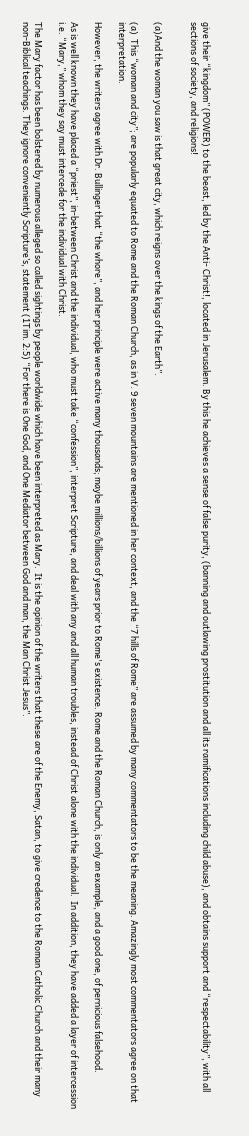give their “kingdom” (POWER) to the beast, led by the Anti- Christ!, located in Jerusalem. By this he achieves a sense of false purity, (banning and outlawing prostitution and all its ramifications including child abuse), and obtains support and “respectability”, with all sections of society, and religions!


(a)And the woman you saw is that great city, which reigns over the kings of the Earth”.

(a)  This “woman and city”; are popularly equated to Rome and the Roman Church, as in V. 9 seven mountains are mentioned in her context, and the “7 hills of Rome” are assumed by many commentators to be the meaning. Amazingly most commentators agree on that interpretation.

However, the writers agree with Dr. Bullinger that “the whore”, and her principle were active many thousands; maybe millions/billions of years prior to Rome's existence. Rome and the Roman Church, is only an example, and a good one, of pernicious falsehood.

As is well known they have placed a “priest”, in-between Christ and the individual, who must take “confession”, interpret Scripture, and deal with any and all human troubles, instead of Christ alone with the individual.  In addition, they have added a layer of intercession i.e. “Mary,” whom they say must intercede for the individual with Christ.

The Mary factor has been bolstered by numerous alleged so called sightings by people worldwide which have been interpreted as Mary.  It is the opinion of the writers that these are of the Enemy, Satan, to give credence to the Roman Catholic Church and their many non-Biblical teachings. They ignore conveniently Scripture’s, statement (1Tim. 2:5) “For there is One God, and One Mediator between God and man, the Man Christ Jesus”.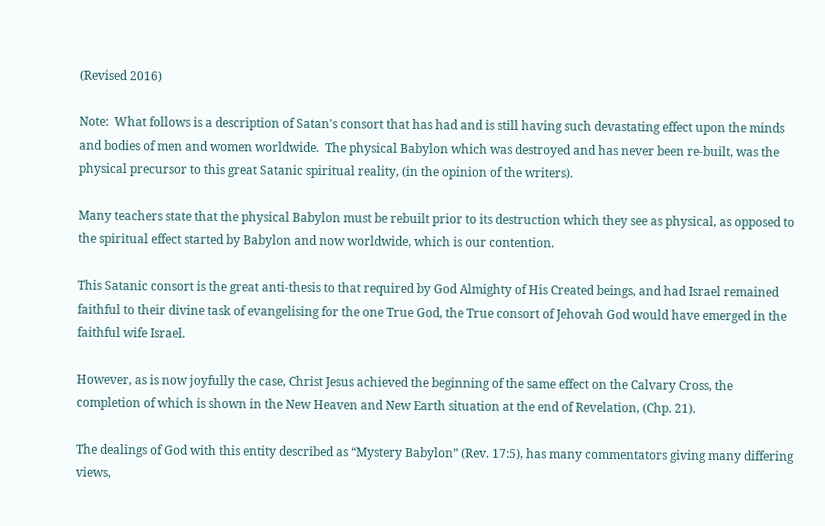(Revised 2016)

Note:  What follows is a description of Satan's consort that has had and is still having such devastating effect upon the minds and bodies of men and women worldwide.  The physical Babylon which was destroyed and has never been re-built, was the physical precursor to this great Satanic spiritual reality, (in the opinion of the writers).

Many teachers state that the physical Babylon must be rebuilt prior to its destruction which they see as physical, as opposed to the spiritual effect started by Babylon and now worldwide, which is our contention.

This Satanic consort is the great anti-thesis to that required by God Almighty of His Created beings, and had Israel remained faithful to their divine task of evangelising for the one True God, the True consort of Jehovah God would have emerged in the faithful wife Israel.

However, as is now joyfully the case, Christ Jesus achieved the beginning of the same effect on the Calvary Cross, the completion of which is shown in the New Heaven and New Earth situation at the end of Revelation, (Chp. 21).

The dealings of God with this entity described as “Mystery Babylon” (Rev. 17:5), has many commentators giving many differing views,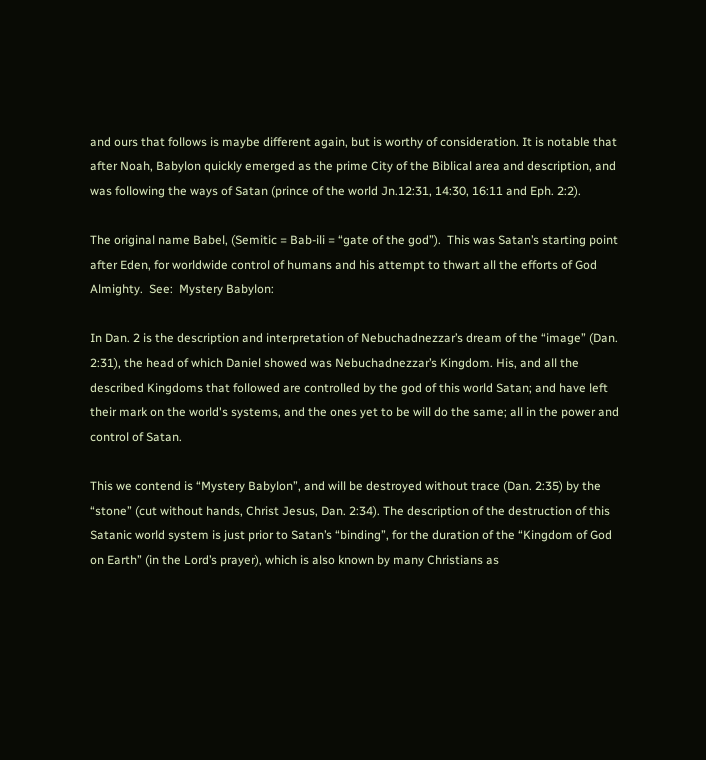and ours that follows is maybe different again, but is worthy of consideration. It is notable that after Noah, Babylon quickly emerged as the prime City of the Biblical area and description, and was following the ways of Satan (prince of the world Jn.12:31, 14:30, 16:11 and Eph. 2:2).

The original name Babel, (Semitic = Bab-ili = “gate of the god”).  This was Satan’s starting point after Eden, for worldwide control of humans and his attempt to thwart all the efforts of God Almighty.  See:  Mystery Babylon:

In Dan. 2 is the description and interpretation of Nebuchadnezzar’s dream of the “image” (Dan. 2:31), the head of which Daniel showed was Nebuchadnezzar’s Kingdom. His, and all the described Kingdoms that followed are controlled by the god of this world Satan; and have left their mark on the world's systems, and the ones yet to be will do the same; all in the power and control of Satan.

This we contend is “Mystery Babylon”, and will be destroyed without trace (Dan. 2:35) by the “stone” (cut without hands, Christ Jesus, Dan. 2:34). The description of the destruction of this Satanic world system is just prior to Satan’s “binding”, for the duration of the “Kingdom of God on Earth” (in the Lord’s prayer), which is also known by many Christians as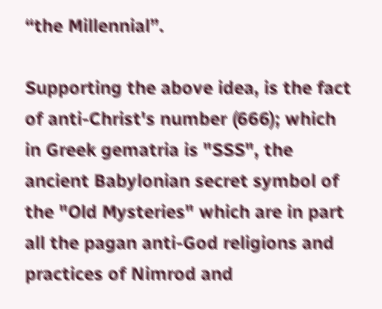“the Millennial”.

Supporting the above idea, is the fact of anti-Christ's number (666); which in Greek gematria is "SSS", the ancient Babylonian secret symbol of the "Old Mysteries" which are in part all the pagan anti-God religions and practices of Nimrod and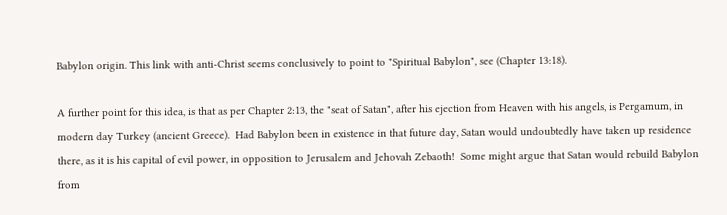Babylon origin. This link with anti-Christ seems conclusively to point to "Spiritual Babylon", see (Chapter 13:18).

A further point for this idea, is that as per Chapter 2:13, the "seat of Satan", after his ejection from Heaven with his angels, is Pergamum, in modern day Turkey (ancient Greece).  Had Babylon been in existence in that future day, Satan would undoubtedly have taken up residence there, as it is his capital of evil power, in opposition to Jerusalem and Jehovah Zebaoth!  Some might argue that Satan would rebuild Babylon from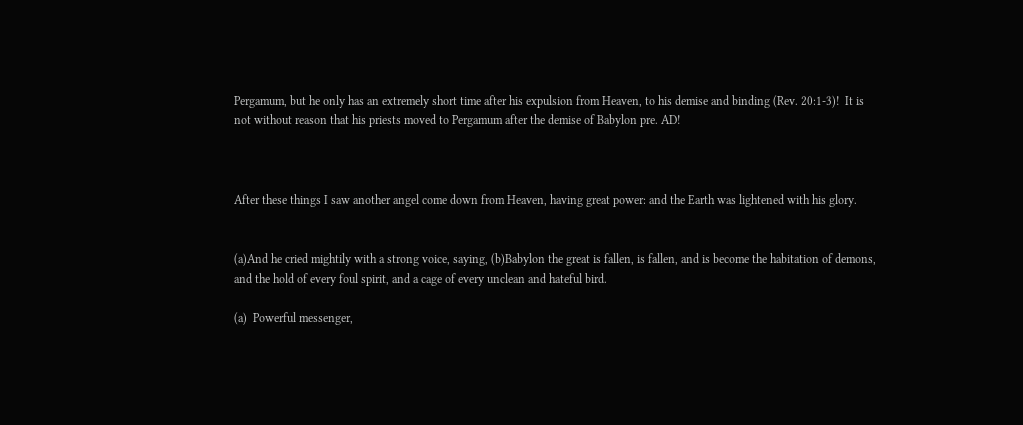Pergamum, but he only has an extremely short time after his expulsion from Heaven, to his demise and binding (Rev. 20:1-3)!  It is not without reason that his priests moved to Pergamum after the demise of Babylon pre. AD!



After these things I saw another angel come down from Heaven, having great power: and the Earth was lightened with his glory.


(a)And he cried mightily with a strong voice, saying, (b)Babylon the great is fallen, is fallen, and is become the habitation of demons, and the hold of every foul spirit, and a cage of every unclean and hateful bird.

(a)  Powerful messenger,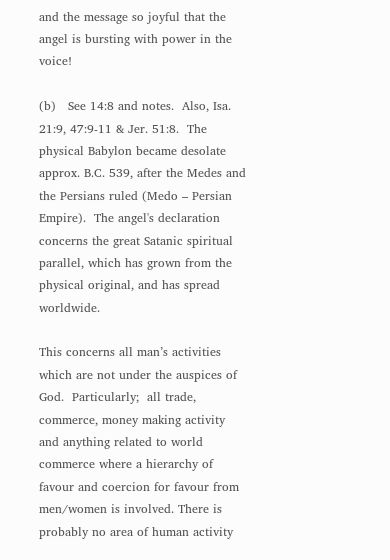and the message so joyful that the angel is bursting with power in the voice!

(b)   See 14:8 and notes.  Also, Isa. 21:9, 47:9-11 & Jer. 51:8.  The physical Babylon became desolate approx. B.C. 539, after the Medes and the Persians ruled (Medo – Persian Empire).  The angel's declaration concerns the great Satanic spiritual parallel, which has grown from the physical original, and has spread worldwide.

This concerns all man’s activities which are not under the auspices of God.  Particularly;  all trade, commerce, money making activity and anything related to world commerce where a hierarchy of  favour and coercion for favour from men/women is involved. There is probably no area of human activity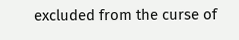excluded from the curse of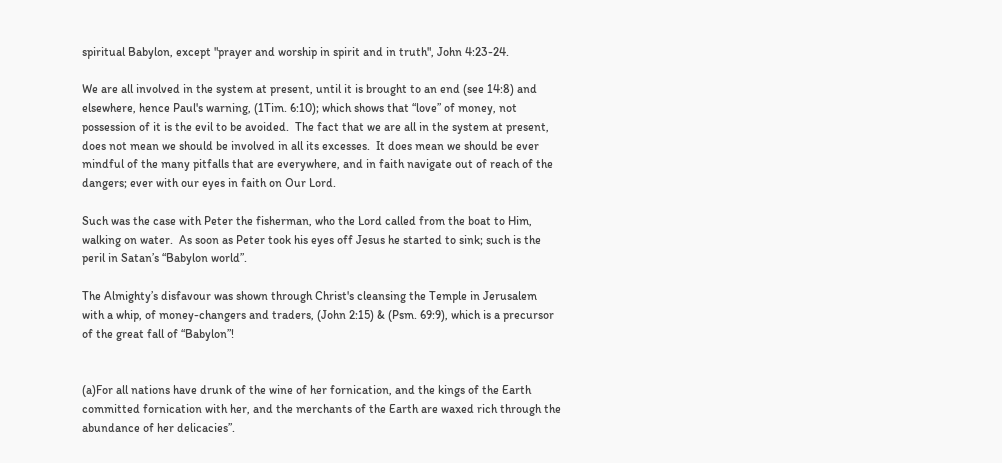spiritual Babylon, except "prayer and worship in spirit and in truth", John 4:23-24.

We are all involved in the system at present, until it is brought to an end (see 14:8) and elsewhere, hence Paul's warning, (1Tim. 6:10); which shows that “love” of money, not possession of it is the evil to be avoided.  The fact that we are all in the system at present, does not mean we should be involved in all its excesses.  It does mean we should be ever mindful of the many pitfalls that are everywhere, and in faith navigate out of reach of the dangers; ever with our eyes in faith on Our Lord.

Such was the case with Peter the fisherman, who the Lord called from the boat to Him, walking on water.  As soon as Peter took his eyes off Jesus he started to sink; such is the peril in Satan’s “Babylon world”.

The Almighty’s disfavour was shown through Christ's cleansing the Temple in Jerusalem with a whip, of money-changers and traders, (John 2:15) & (Psm. 69:9), which is a precursor of the great fall of “Babylon”!


(a)For all nations have drunk of the wine of her fornication, and the kings of the Earth committed fornication with her, and the merchants of the Earth are waxed rich through the abundance of her delicacies”.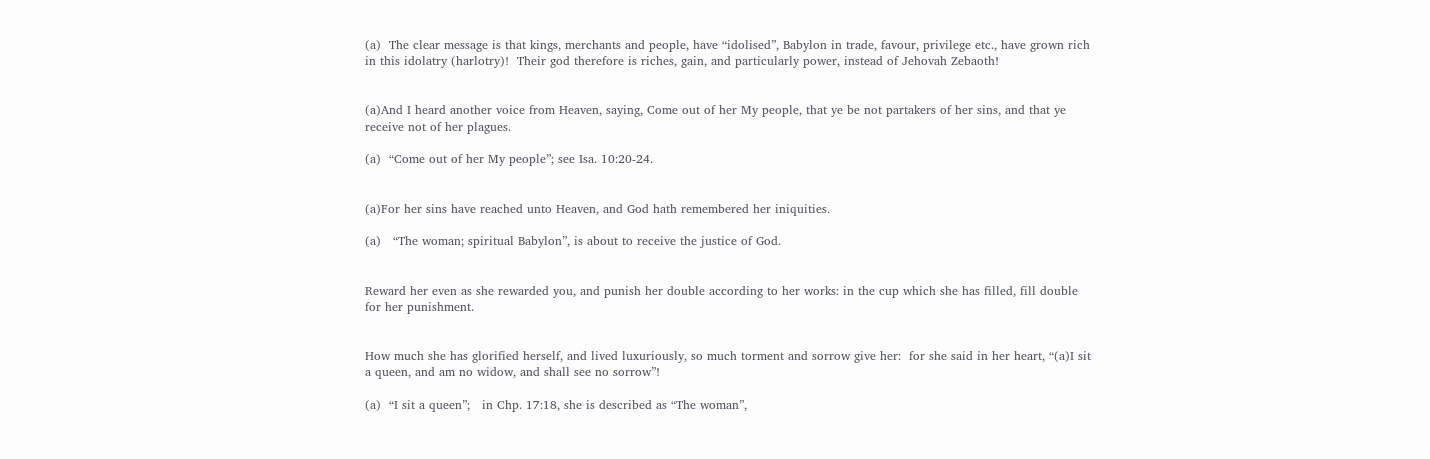(a)  The clear message is that kings, merchants and people, have “idolised”, Babylon in trade, favour, privilege etc., have grown rich in this idolatry (harlotry)!  Their god therefore is riches, gain, and particularly power, instead of Jehovah Zebaoth!


(a)And I heard another voice from Heaven, saying, Come out of her My people, that ye be not partakers of her sins, and that ye receive not of her plagues.

(a)  “Come out of her My people”; see Isa. 10:20-24.


(a)For her sins have reached unto Heaven, and God hath remembered her iniquities.

(a)   “The woman; spiritual Babylon”, is about to receive the justice of God.


Reward her even as she rewarded you, and punish her double according to her works: in the cup which she has filled, fill double for her punishment.


How much she has glorified herself, and lived luxuriously, so much torment and sorrow give her:  for she said in her heart, “(a)I sit a queen, and am no widow, and shall see no sorrow”!

(a)  “I sit a queen”;   in Chp. 17:18, she is described as “The woman”,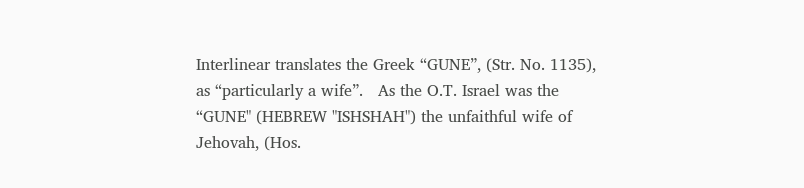Interlinear translates the Greek “GUNE”, (Str. No. 1135), as “particularly a wife”.   As the O.T. Israel was the “GUNE" (HEBREW "ISHSHAH") the unfaithful wife of Jehovah, (Hos.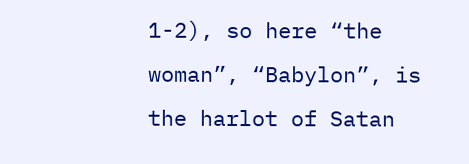1-2), so here “the woman”, “Babylon”, is the harlot of Satan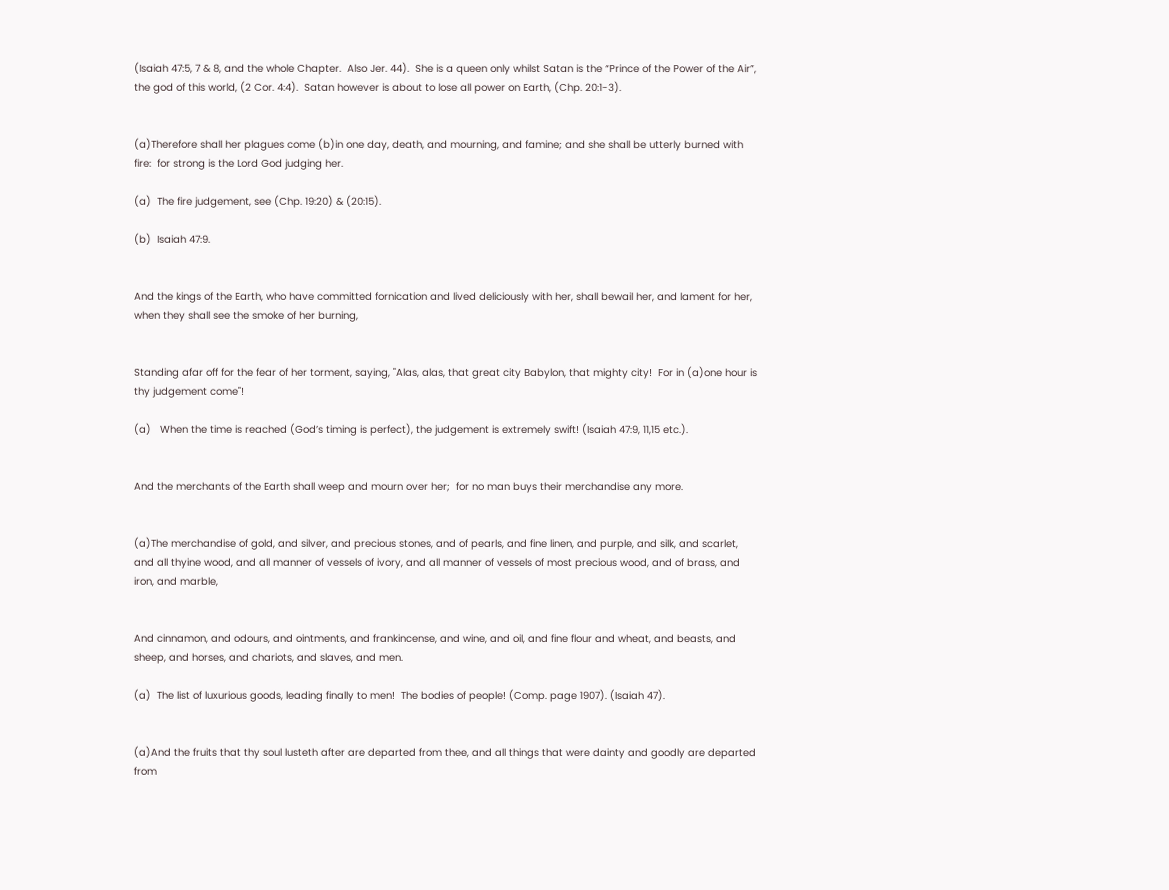(Isaiah 47:5, 7 & 8, and the whole Chapter.  Also Jer. 44).  She is a queen only whilst Satan is the “Prince of the Power of the Air”, the god of this world, (2 Cor. 4:4).  Satan however is about to lose all power on Earth, (Chp. 20:1-3).


(a)Therefore shall her plagues come (b)in one day, death, and mourning, and famine; and she shall be utterly burned with fire:  for strong is the Lord God judging her.

(a)  The fire judgement, see (Chp. 19:20) & (20:15).

(b)  Isaiah 47:9.


And the kings of the Earth, who have committed fornication and lived deliciously with her, shall bewail her, and lament for her, when they shall see the smoke of her burning,


Standing afar off for the fear of her torment, saying, "Alas, alas, that great city Babylon, that mighty city!  For in (a)one hour is thy judgement come"!

(a)   When the time is reached (God’s timing is perfect), the judgement is extremely swift! (Isaiah 47:9, 11,15 etc.).


And the merchants of the Earth shall weep and mourn over her;  for no man buys their merchandise any more.


(a)The merchandise of gold, and silver, and precious stones, and of pearls, and fine linen, and purple, and silk, and scarlet, and all thyine wood, and all manner of vessels of ivory, and all manner of vessels of most precious wood, and of brass, and iron, and marble,


And cinnamon, and odours, and ointments, and frankincense, and wine, and oil, and fine flour and wheat, and beasts, and sheep, and horses, and chariots, and slaves, and men.

(a)  The list of luxurious goods, leading finally to men!  The bodies of people! (Comp. page 1907). (Isaiah 47).


(a)And the fruits that thy soul lusteth after are departed from thee, and all things that were dainty and goodly are departed from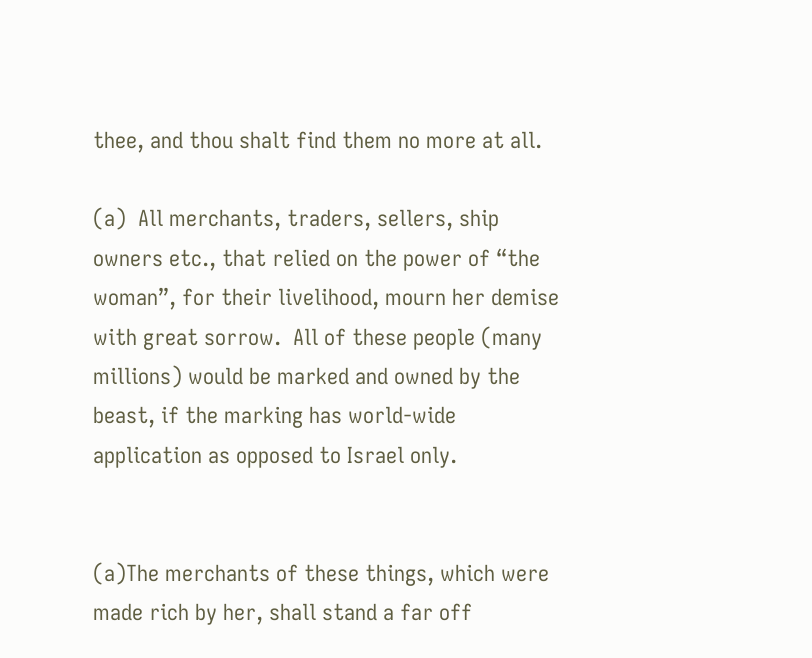thee, and thou shalt find them no more at all.

(a)  All merchants, traders, sellers, ship owners etc., that relied on the power of “the woman”, for their livelihood, mourn her demise with great sorrow.  All of these people (many millions) would be marked and owned by the beast, if the marking has world-wide application as opposed to Israel only.


(a)The merchants of these things, which were made rich by her, shall stand a far off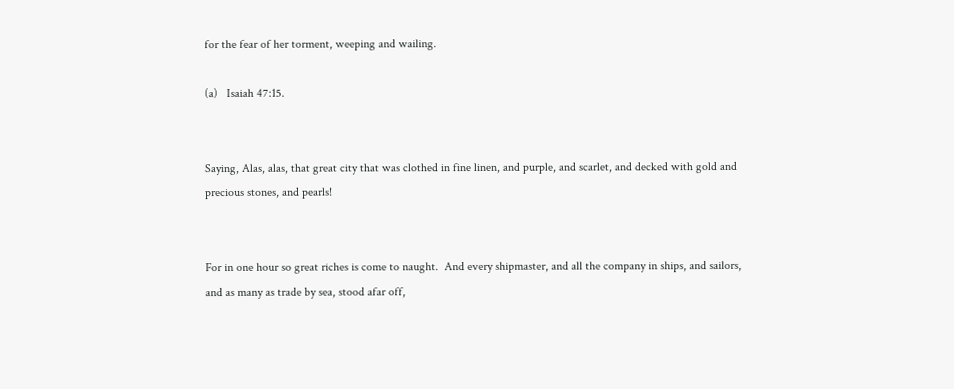for the fear of her torment, weeping and wailing.

(a)   Isaiah 47:15.


Saying, Alas, alas, that great city that was clothed in fine linen, and purple, and scarlet, and decked with gold and precious stones, and pearls!


For in one hour so great riches is come to naught.  And every shipmaster, and all the company in ships, and sailors, and as many as trade by sea, stood afar off,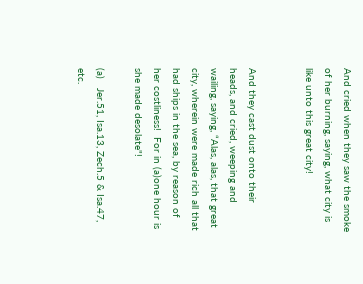And cried when they saw the smoke of her burning, saying, what city is like unto this great city!


And they cast dust onto their heads, and cried, weeping and wailing, saying, “Alas, alas, that great city, wherein were made rich all that had ships in the sea, by reason of her costliness!  For in (a)one hour is she made desolate"!

(a)   Jer.51, Isa.13, Zech.5 & Isa.47, etc.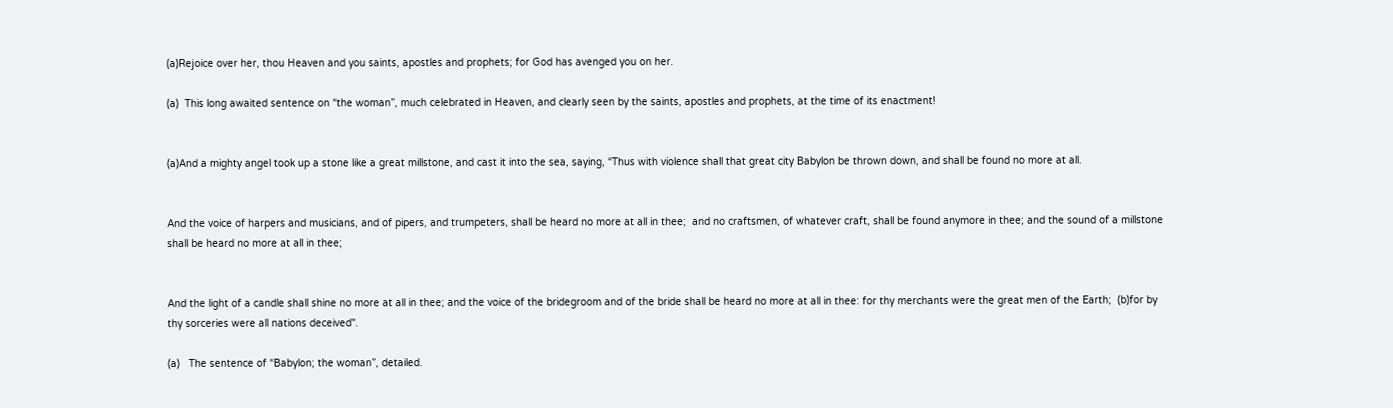(a)Rejoice over her, thou Heaven and you saints, apostles and prophets; for God has avenged you on her.

(a)  This long awaited sentence on “the woman”, much celebrated in Heaven, and clearly seen by the saints, apostles and prophets, at the time of its enactment!


(a)And a mighty angel took up a stone like a great millstone, and cast it into the sea, saying, “Thus with violence shall that great city Babylon be thrown down, and shall be found no more at all.


And the voice of harpers and musicians, and of pipers, and trumpeters, shall be heard no more at all in thee;  and no craftsmen, of whatever craft, shall be found anymore in thee; and the sound of a millstone shall be heard no more at all in thee;


And the light of a candle shall shine no more at all in thee; and the voice of the bridegroom and of the bride shall be heard no more at all in thee: for thy merchants were the great men of the Earth;  (b)for by thy sorceries were all nations deceived".

(a)   The sentence of “Babylon; the woman”, detailed.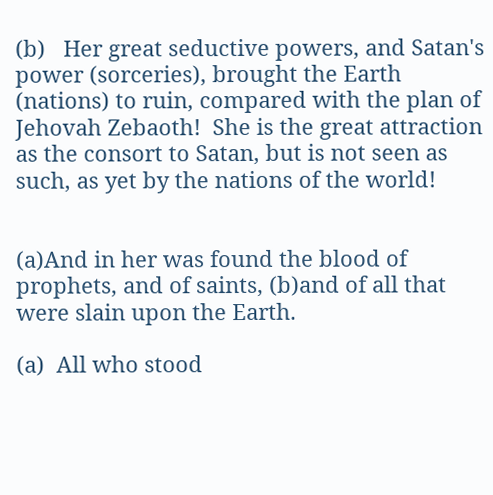(b)   Her great seductive powers, and Satan's power (sorceries), brought the Earth (nations) to ruin, compared with the plan of Jehovah Zebaoth!  She is the great attraction as the consort to Satan, but is not seen as such, as yet by the nations of the world!


(a)And in her was found the blood of prophets, and of saints, (b)and of all that were slain upon the Earth.

(a)  All who stood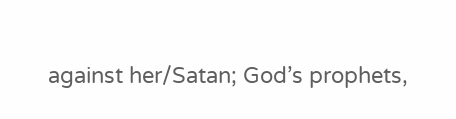against her/Satan; God’s prophets,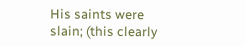His saints were slain; (this clearly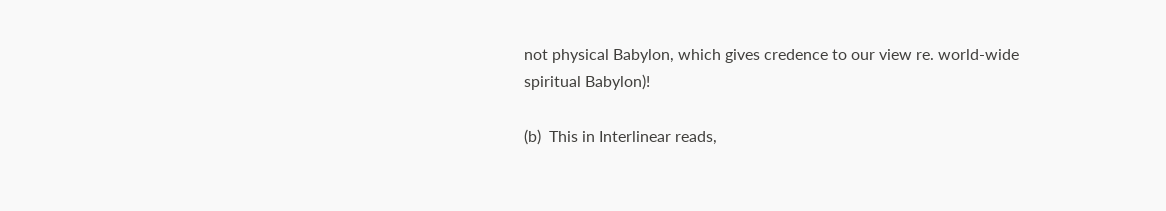not physical Babylon, which gives credence to our view re. world-wide spiritual Babylon)!

(b)  This in Interlinear reads,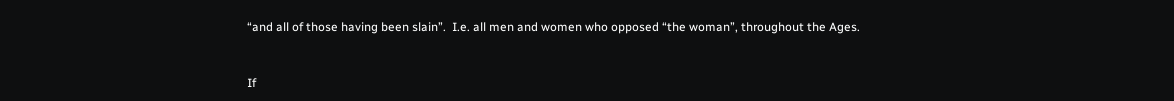“and all of those having been slain”.  I.e. all men and women who opposed “the woman”, throughout the Ages.


If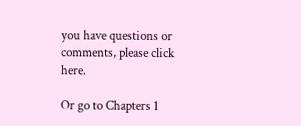you have questions or comments, please click here.

Or go to Chapters 1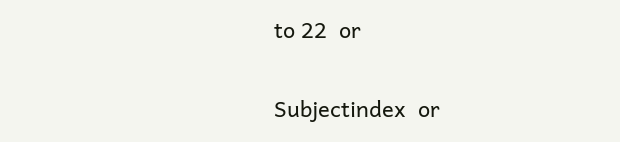to 22  or

Subjectindex  or